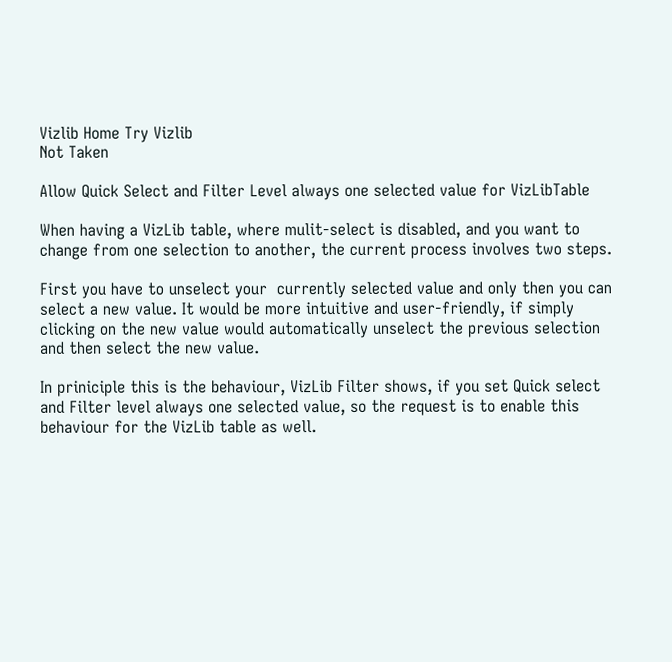Vizlib Home Try Vizlib
Not Taken

Allow Quick Select and Filter Level always one selected value for VizLibTable

When having a VizLib table, where mulit-select is disabled, and you want to change from one selection to another, the current process involves two steps.

First you have to unselect your  currently selected value and only then you can select a new value. It would be more intuitive and user-friendly, if simply clicking on the new value would automatically unselect the previous selection and then select the new value.

In priniciple this is the behaviour, VizLib Filter shows, if you set Quick select and Filter level always one selected value, so the request is to enable this behaviour for the VizLib table as well.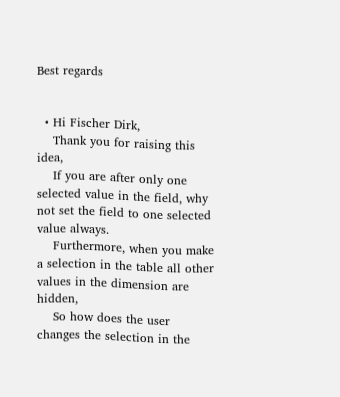Best regards


  • Hi Fischer Dirk,
    Thank you for raising this idea,
    If you are after only one selected value in the field, why not set the field to one selected value always.
    Furthermore, when you make a selection in the table all other values in the dimension are hidden,
    So how does the user changes the selection in the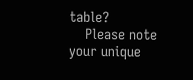table?
    Please note your unique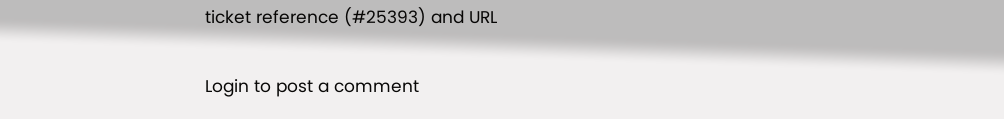ticket reference (#25393) and URL

Login to post a comment